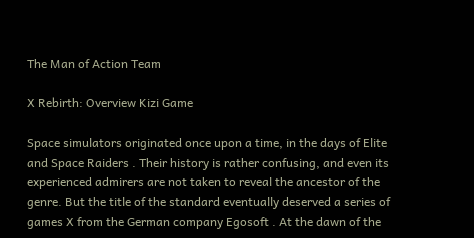The Man of Action Team

X Rebirth: Overview Kizi Game

Space simulators originated once upon a time, in the days of Elite and Space Raiders . Their history is rather confusing, and even its experienced admirers are not taken to reveal the ancestor of the genre. But the title of the standard eventually deserved a series of games X from the German company Egosoft . At the dawn of the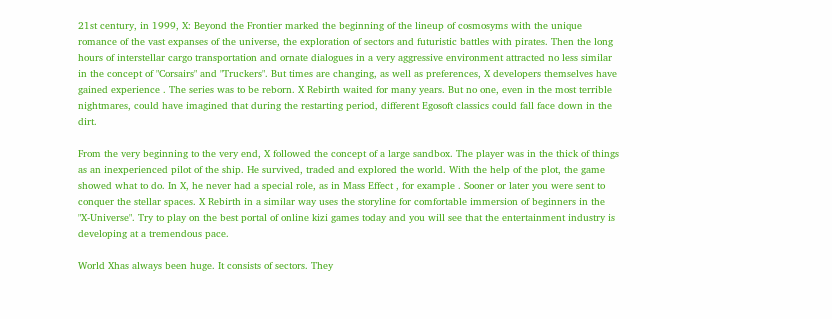21st century, in 1999, X: Beyond the Frontier marked the beginning of the lineup of cosmosyms with the unique romance of the vast expanses of the universe, the exploration of sectors and futuristic battles with pirates. Then the long hours of interstellar cargo transportation and ornate dialogues in a very aggressive environment attracted no less similar in the concept of "Corsairs" and "Truckers". But times are changing, as well as preferences, X developers themselves have gained experience . The series was to be reborn. X Rebirth waited for many years. But no one, even in the most terrible nightmares, could have imagined that during the restarting period, different Egosoft classics could fall face down in the dirt.

From the very beginning to the very end, X followed the concept of a large sandbox. The player was in the thick of things as an inexperienced pilot of the ship. He survived, traded and explored the world. With the help of the plot, the game showed what to do. In X, he never had a special role, as in Mass Effect , for example . Sooner or later you were sent to conquer the stellar spaces. X Rebirth in a similar way uses the storyline for comfortable immersion of beginners in the "X-Universe". Try to play on the best portal of online kizi games today and you will see that the entertainment industry is developing at a tremendous pace.

World Xhas always been huge. It consists of sectors. They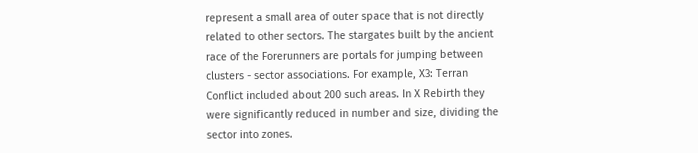represent a small area of outer space that is not directly related to other sectors. The stargates built by the ancient race of the Forerunners are portals for jumping between clusters - sector associations. For example, X3: Terran Conflict included about 200 such areas. In X Rebirth they were significantly reduced in number and size, dividing the sector into zones.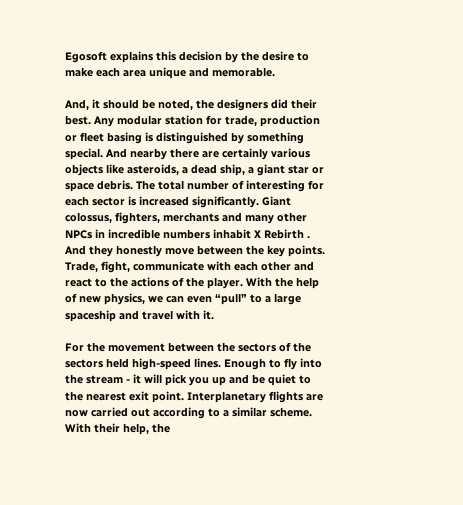Egosoft explains this decision by the desire to make each area unique and memorable.

And, it should be noted, the designers did their best. Any modular station for trade, production or fleet basing is distinguished by something special. And nearby there are certainly various objects like asteroids, a dead ship, a giant star or space debris. The total number of interesting for each sector is increased significantly. Giant colossus, fighters, merchants and many other NPCs in incredible numbers inhabit X Rebirth . And they honestly move between the key points. Trade, fight, communicate with each other and react to the actions of the player. With the help of new physics, we can even “pull” to a large spaceship and travel with it.

For the movement between the sectors of the sectors held high-speed lines. Enough to fly into the stream - it will pick you up and be quiet to the nearest exit point. Interplanetary flights are now carried out according to a similar scheme. With their help, the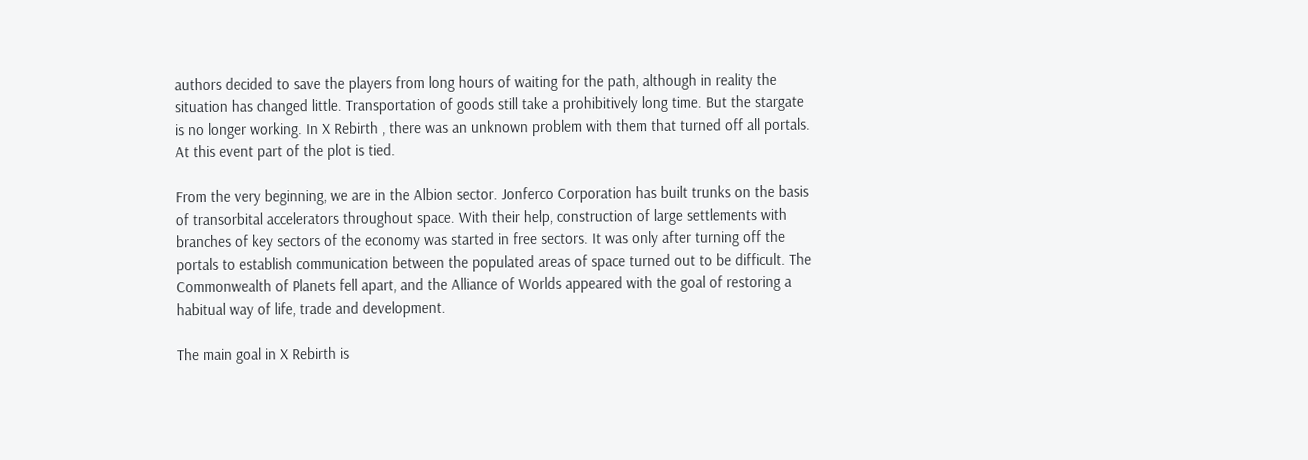authors decided to save the players from long hours of waiting for the path, although in reality the situation has changed little. Transportation of goods still take a prohibitively long time. But the stargate is no longer working. In X Rebirth , there was an unknown problem with them that turned off all portals. At this event part of the plot is tied.

From the very beginning, we are in the Albion sector. Jonferco Corporation has built trunks on the basis of transorbital accelerators throughout space. With their help, construction of large settlements with branches of key sectors of the economy was started in free sectors. It was only after turning off the portals to establish communication between the populated areas of space turned out to be difficult. The Commonwealth of Planets fell apart, and the Alliance of Worlds appeared with the goal of restoring a habitual way of life, trade and development.

The main goal in X Rebirth is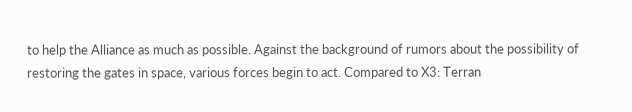to help the Alliance as much as possible. Against the background of rumors about the possibility of restoring the gates in space, various forces begin to act. Compared to X3: Terran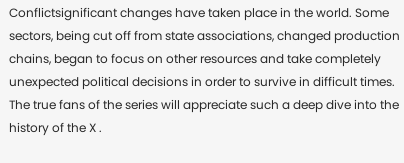Conflictsignificant changes have taken place in the world. Some sectors, being cut off from state associations, changed production chains, began to focus on other resources and take completely unexpected political decisions in order to survive in difficult times. The true fans of the series will appreciate such a deep dive into the history of the X .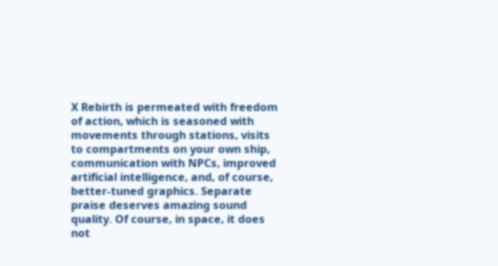X Rebirth is permeated with freedom of action, which is seasoned with movements through stations, visits to compartments on your own ship, communication with NPCs, improved artificial intelligence, and, of course, better-tuned graphics. Separate praise deserves amazing sound quality. Of course, in space, it does not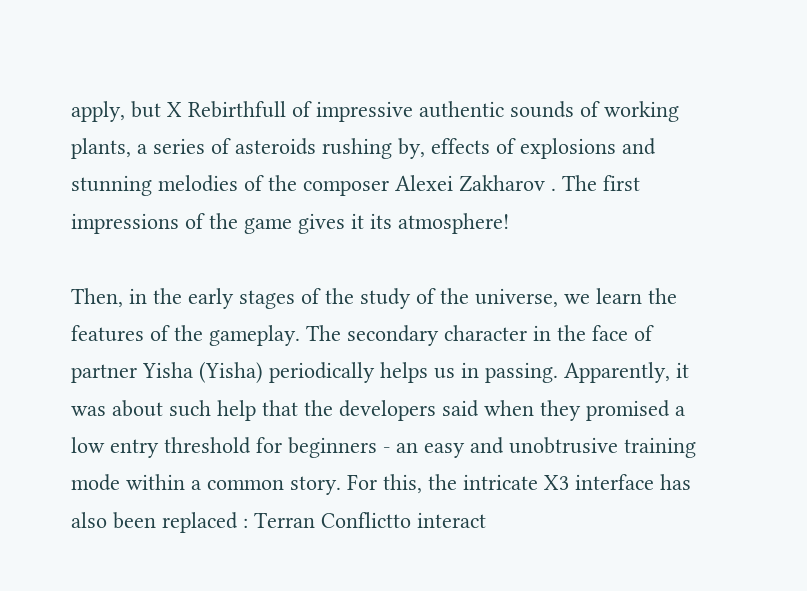apply, but X Rebirthfull of impressive authentic sounds of working plants, a series of asteroids rushing by, effects of explosions and stunning melodies of the composer Alexei Zakharov . The first impressions of the game gives it its atmosphere!

Then, in the early stages of the study of the universe, we learn the features of the gameplay. The secondary character in the face of partner Yisha (Yisha) periodically helps us in passing. Apparently, it was about such help that the developers said when they promised a low entry threshold for beginners - an easy and unobtrusive training mode within a common story. For this, the intricate X3 interface has also been replaced : Terran Conflictto interact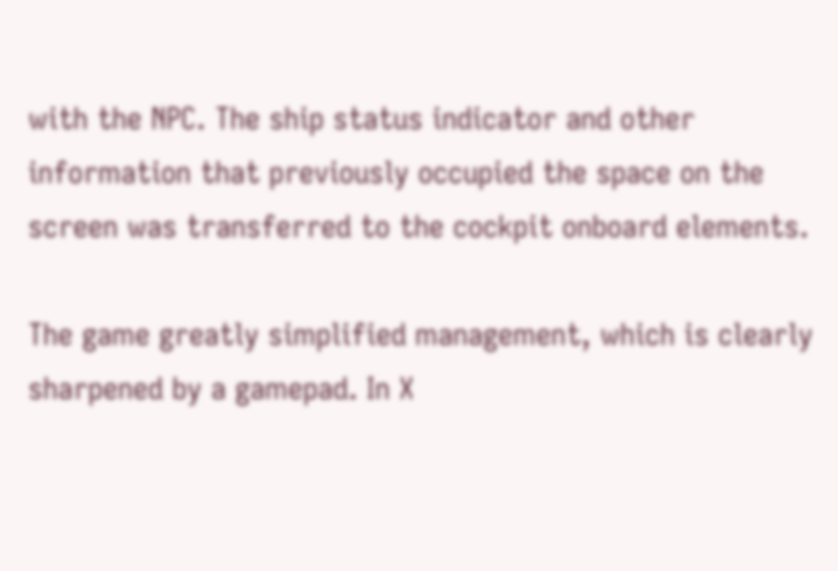with the NPC. The ship status indicator and other information that previously occupied the space on the screen was transferred to the cockpit onboard elements.

The game greatly simplified management, which is clearly sharpened by a gamepad. In X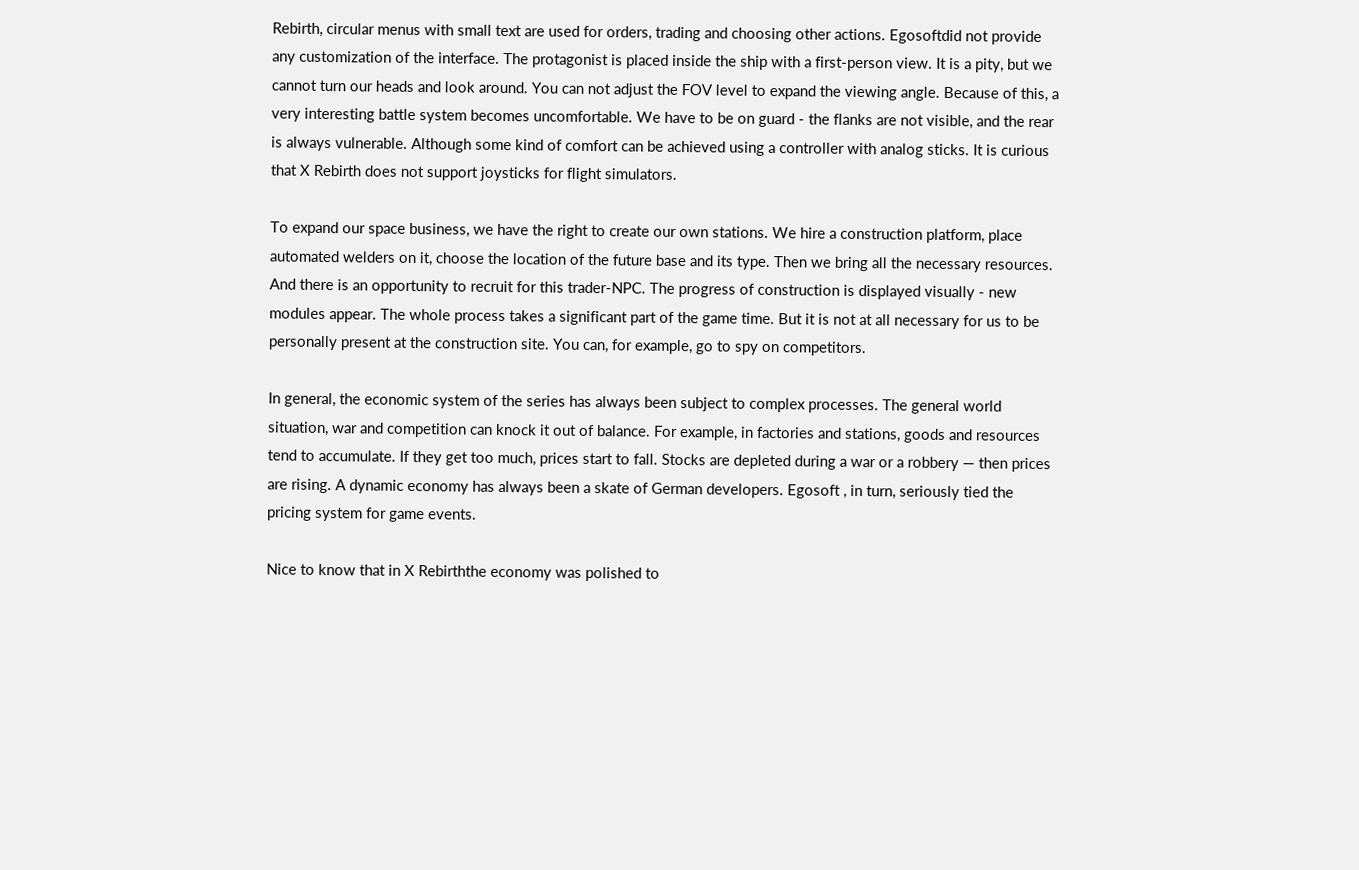Rebirth, circular menus with small text are used for orders, trading and choosing other actions. Egosoftdid not provide any customization of the interface. The protagonist is placed inside the ship with a first-person view. It is a pity, but we cannot turn our heads and look around. You can not adjust the FOV level to expand the viewing angle. Because of this, a very interesting battle system becomes uncomfortable. We have to be on guard - the flanks are not visible, and the rear is always vulnerable. Although some kind of comfort can be achieved using a controller with analog sticks. It is curious that X Rebirth does not support joysticks for flight simulators.

To expand our space business, we have the right to create our own stations. We hire a construction platform, place automated welders on it, choose the location of the future base and its type. Then we bring all the necessary resources. And there is an opportunity to recruit for this trader-NPC. The progress of construction is displayed visually - new modules appear. The whole process takes a significant part of the game time. But it is not at all necessary for us to be personally present at the construction site. You can, for example, go to spy on competitors.

In general, the economic system of the series has always been subject to complex processes. The general world situation, war and competition can knock it out of balance. For example, in factories and stations, goods and resources tend to accumulate. If they get too much, prices start to fall. Stocks are depleted during a war or a robbery — then prices are rising. A dynamic economy has always been a skate of German developers. Egosoft , in turn, seriously tied the pricing system for game events.

Nice to know that in X Rebirththe economy was polished to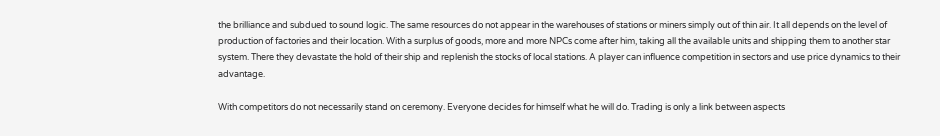the brilliance and subdued to sound logic. The same resources do not appear in the warehouses of stations or miners simply out of thin air. It all depends on the level of production of factories and their location. With a surplus of goods, more and more NPCs come after him, taking all the available units and shipping them to another star system. There they devastate the hold of their ship and replenish the stocks of local stations. A player can influence competition in sectors and use price dynamics to their advantage.

With competitors do not necessarily stand on ceremony. Everyone decides for himself what he will do. Trading is only a link between aspects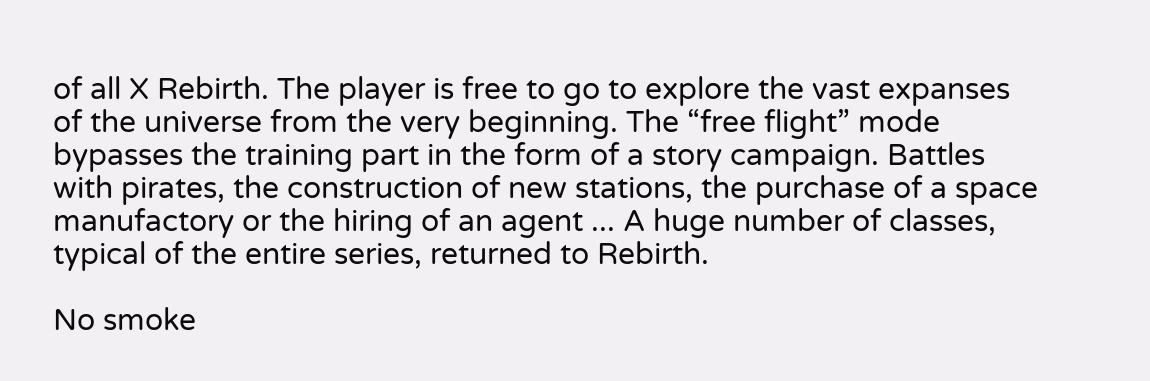of all X Rebirth. The player is free to go to explore the vast expanses of the universe from the very beginning. The “free flight” mode bypasses the training part in the form of a story campaign. Battles with pirates, the construction of new stations, the purchase of a space manufactory or the hiring of an agent ... A huge number of classes, typical of the entire series, returned to Rebirth.

No smoke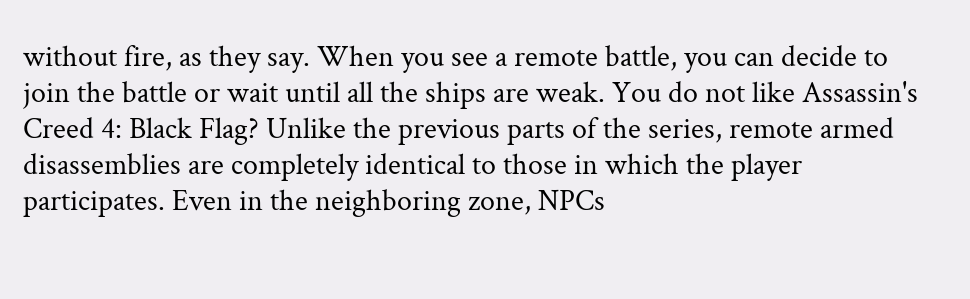without fire, as they say. When you see a remote battle, you can decide to join the battle or wait until all the ships are weak. You do not like Assassin's Creed 4: Black Flag? Unlike the previous parts of the series, remote armed disassemblies are completely identical to those in which the player participates. Even in the neighboring zone, NPCs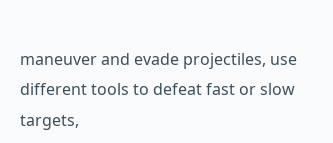maneuver and evade projectiles, use different tools to defeat fast or slow targets,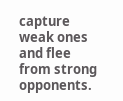capture weak ones and flee from strong opponents.